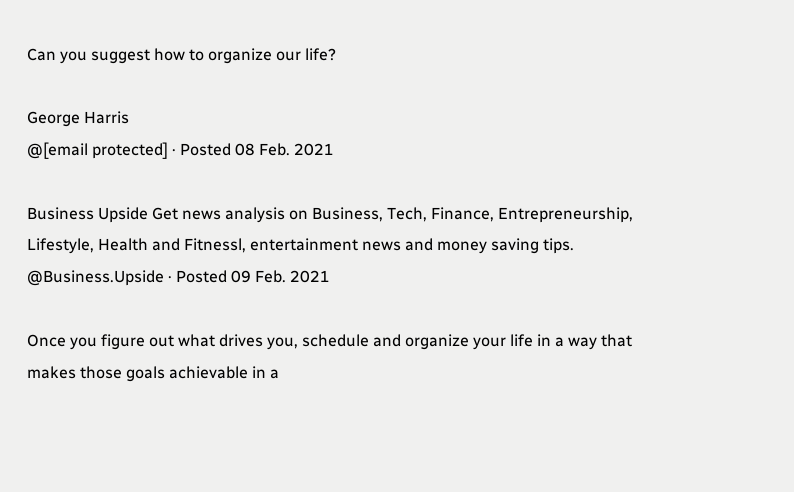Can you suggest how to organize our life?

George Harris
@[email protected] · Posted 08 Feb. 2021

Business Upside Get news analysis on Business, Tech, Finance, Entrepreneurship, Lifestyle, Health and Fitnessl, entertainment news and money saving tips.
@Business.Upside · Posted 09 Feb. 2021

Once you figure out what drives you, schedule and organize your life in a way that makes those goals achievable in a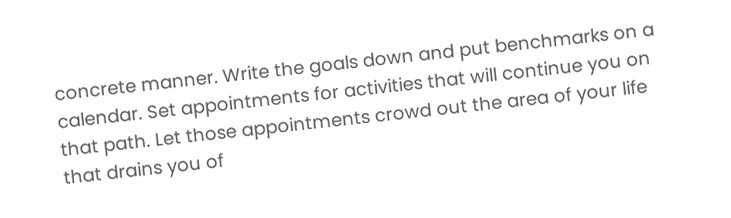concrete manner. Write the goals down and put benchmarks on a calendar. Set appointments for activities that will continue you on that path. Let those appointments crowd out the area of your life that drains you of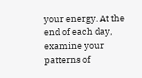your energy. At the end of each day, examine your patterns of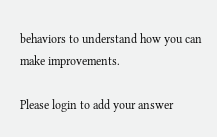behaviors to understand how you can make improvements.

Please login to add your answer